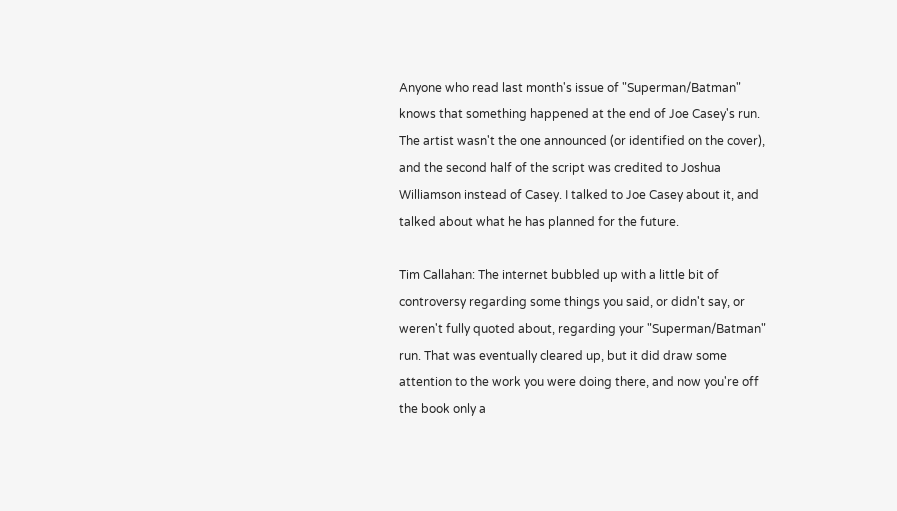Anyone who read last month's issue of "Superman/Batman" knows that something happened at the end of Joe Casey's run. The artist wasn't the one announced (or identified on the cover), and the second half of the script was credited to Joshua Williamson instead of Casey. I talked to Joe Casey about it, and talked about what he has planned for the future.

Tim Callahan: The internet bubbled up with a little bit of controversy regarding some things you said, or didn't say, or weren't fully quoted about, regarding your "Superman/Batman" run. That was eventually cleared up, but it did draw some attention to the work you were doing there, and now you're off the book only a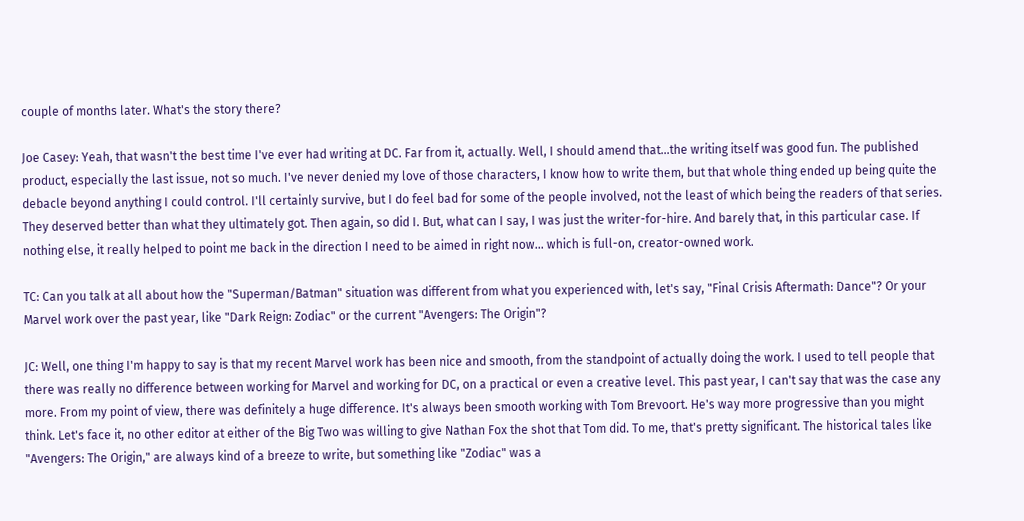couple of months later. What's the story there?

Joe Casey: Yeah, that wasn't the best time I've ever had writing at DC. Far from it, actually. Well, I should amend that...the writing itself was good fun. The published product, especially the last issue, not so much. I've never denied my love of those characters, I know how to write them, but that whole thing ended up being quite the debacle beyond anything I could control. I'll certainly survive, but I do feel bad for some of the people involved, not the least of which being the readers of that series. They deserved better than what they ultimately got. Then again, so did I. But, what can I say, I was just the writer-for-hire. And barely that, in this particular case. If nothing else, it really helped to point me back in the direction I need to be aimed in right now... which is full-on, creator-owned work.

TC: Can you talk at all about how the "Superman/Batman" situation was different from what you experienced with, let's say, "Final Crisis Aftermath: Dance"? Or your Marvel work over the past year, like "Dark Reign: Zodiac" or the current "Avengers: The Origin"?

JC: Well, one thing I'm happy to say is that my recent Marvel work has been nice and smooth, from the standpoint of actually doing the work. I used to tell people that there was really no difference between working for Marvel and working for DC, on a practical or even a creative level. This past year, I can't say that was the case any more. From my point of view, there was definitely a huge difference. It's always been smooth working with Tom Brevoort. He's way more progressive than you might think. Let's face it, no other editor at either of the Big Two was willing to give Nathan Fox the shot that Tom did. To me, that's pretty significant. The historical tales like "Avengers: The Origin," are always kind of a breeze to write, but something like "Zodiac" was a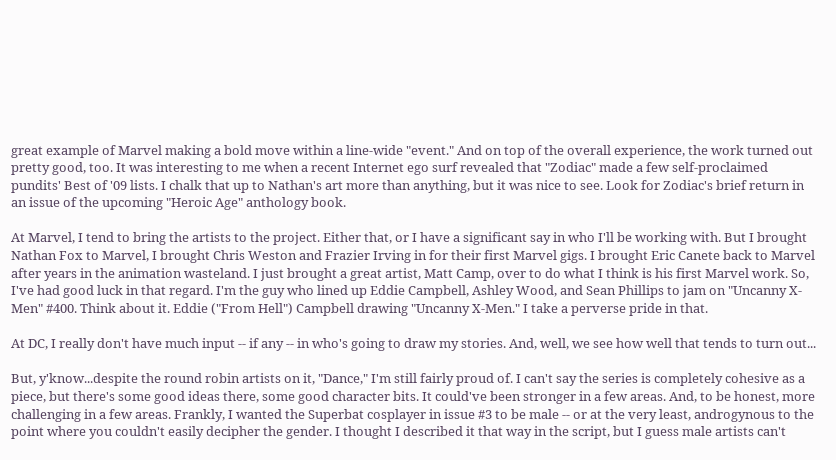great example of Marvel making a bold move within a line-wide "event." And on top of the overall experience, the work turned out pretty good, too. It was interesting to me when a recent Internet ego surf revealed that "Zodiac" made a few self-proclaimed pundits' Best of '09 lists. I chalk that up to Nathan's art more than anything, but it was nice to see. Look for Zodiac's brief return in an issue of the upcoming "Heroic Age" anthology book.

At Marvel, I tend to bring the artists to the project. Either that, or I have a significant say in who I'll be working with. But I brought Nathan Fox to Marvel, I brought Chris Weston and Frazier Irving in for their first Marvel gigs. I brought Eric Canete back to Marvel after years in the animation wasteland. I just brought a great artist, Matt Camp, over to do what I think is his first Marvel work. So, I've had good luck in that regard. I'm the guy who lined up Eddie Campbell, Ashley Wood, and Sean Phillips to jam on "Uncanny X-Men" #400. Think about it. Eddie ("From Hell") Campbell drawing "Uncanny X-Men." I take a perverse pride in that.

At DC, I really don't have much input -- if any -- in who's going to draw my stories. And, well, we see how well that tends to turn out...

But, y'know...despite the round robin artists on it, "Dance," I'm still fairly proud of. I can't say the series is completely cohesive as a piece, but there's some good ideas there, some good character bits. It could've been stronger in a few areas. And, to be honest, more challenging in a few areas. Frankly, I wanted the Superbat cosplayer in issue #3 to be male -- or at the very least, androgynous to the point where you couldn't easily decipher the gender. I thought I described it that way in the script, but I guess male artists can't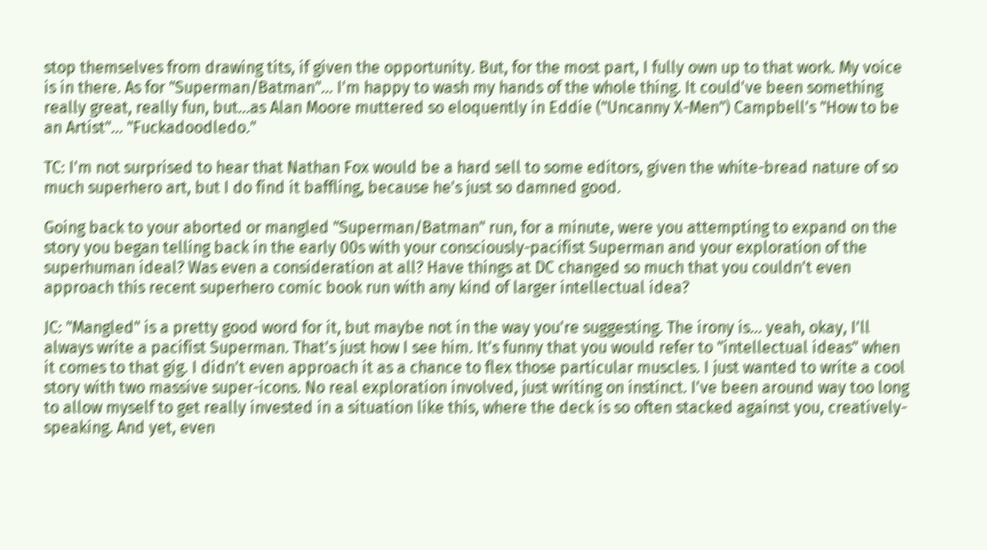stop themselves from drawing tits, if given the opportunity. But, for the most part, I fully own up to that work. My voice is in there. As for "Superman/Batman"... I'm happy to wash my hands of the whole thing. It could've been something really great, really fun, but...as Alan Moore muttered so eloquently in Eddie ("Uncanny X-Men") Campbell's "How to be an Artist"... "Fuckadoodledo."

TC: I'm not surprised to hear that Nathan Fox would be a hard sell to some editors, given the white-bread nature of so much superhero art, but I do find it baffling, because he's just so damned good.

Going back to your aborted or mangled "Superman/Batman" run, for a minute, were you attempting to expand on the story you began telling back in the early 00s with your consciously-pacifist Superman and your exploration of the superhuman ideal? Was even a consideration at all? Have things at DC changed so much that you couldn't even approach this recent superhero comic book run with any kind of larger intellectual idea?

JC: "Mangled" is a pretty good word for it, but maybe not in the way you're suggesting. The irony is... yeah, okay, I'll always write a pacifist Superman. That's just how I see him. It's funny that you would refer to "intellectual ideas" when it comes to that gig. I didn't even approach it as a chance to flex those particular muscles. I just wanted to write a cool story with two massive super-icons. No real exploration involved, just writing on instinct. I've been around way too long to allow myself to get really invested in a situation like this, where the deck is so often stacked against you, creatively-speaking. And yet, even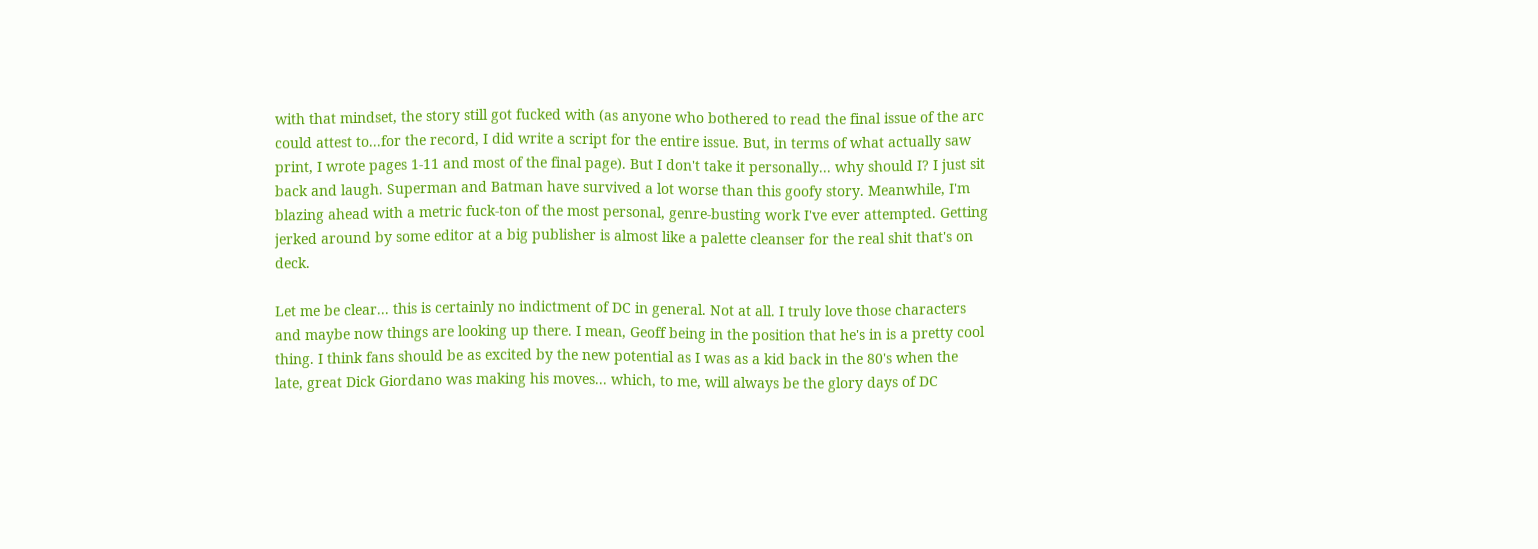with that mindset, the story still got fucked with (as anyone who bothered to read the final issue of the arc could attest to...for the record, I did write a script for the entire issue. But, in terms of what actually saw print, I wrote pages 1-11 and most of the final page). But I don't take it personally... why should I? I just sit back and laugh. Superman and Batman have survived a lot worse than this goofy story. Meanwhile, I'm blazing ahead with a metric fuck-ton of the most personal, genre-busting work I've ever attempted. Getting jerked around by some editor at a big publisher is almost like a palette cleanser for the real shit that's on deck.

Let me be clear... this is certainly no indictment of DC in general. Not at all. I truly love those characters and maybe now things are looking up there. I mean, Geoff being in the position that he's in is a pretty cool thing. I think fans should be as excited by the new potential as I was as a kid back in the 80's when the late, great Dick Giordano was making his moves... which, to me, will always be the glory days of DC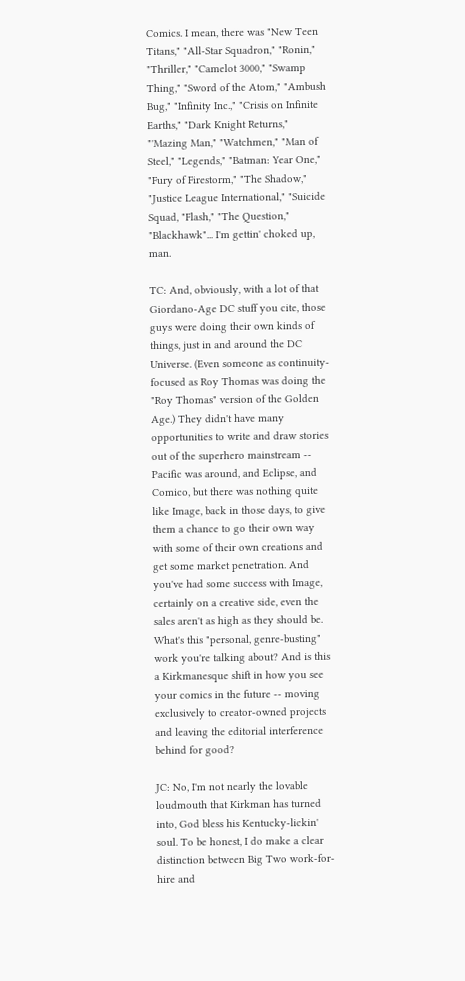Comics. I mean, there was "New Teen Titans," "All-Star Squadron," "Ronin," "Thriller," "Camelot 3000," "Swamp Thing," "Sword of the Atom," "Ambush Bug," "Infinity Inc.," "Crisis on Infinite Earths," "Dark Knight Returns," "'Mazing Man," "Watchmen," "Man of Steel," "Legends," "Batman: Year One," "Fury of Firestorm," "The Shadow," "Justice League International," "Suicide Squad, "Flash," "The Question," "Blackhawk"... I'm gettin' choked up, man.

TC: And, obviously, with a lot of that Giordano-Age DC stuff you cite, those guys were doing their own kinds of things, just in and around the DC Universe. (Even someone as continuity-focused as Roy Thomas was doing the "Roy Thomas" version of the Golden Age.) They didn't have many opportunities to write and draw stories out of the superhero mainstream -- Pacific was around, and Eclipse, and Comico, but there was nothing quite like Image, back in those days, to give them a chance to go their own way with some of their own creations and get some market penetration. And you've had some success with Image, certainly on a creative side, even the sales aren't as high as they should be. What's this "personal, genre-busting" work you're talking about? And is this a Kirkmanesque shift in how you see your comics in the future -- moving exclusively to creator-owned projects and leaving the editorial interference behind for good?

JC: No, I'm not nearly the lovable loudmouth that Kirkman has turned into, God bless his Kentucky-lickin' soul. To be honest, I do make a clear distinction between Big Two work-for-hire and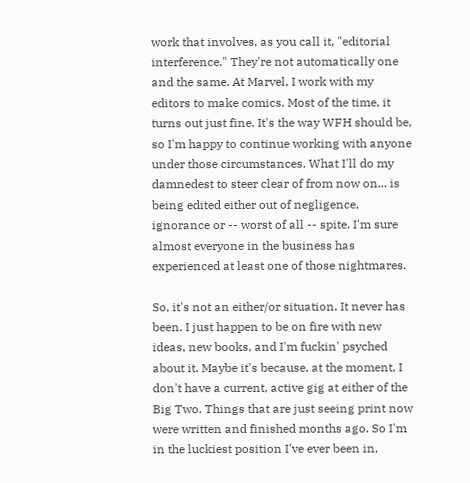work that involves, as you call it, "editorial interference." They're not automatically one and the same. At Marvel, I work with my editors to make comics. Most of the time, it turns out just fine. It's the way WFH should be, so I'm happy to continue working with anyone under those circumstances. What I'll do my damnedest to steer clear of from now on... is being edited either out of negligence, ignorance or -- worst of all -- spite. I'm sure almost everyone in the business has experienced at least one of those nightmares.

So, it's not an either/or situation. It never has been. I just happen to be on fire with new ideas, new books, and I'm fuckin' psyched about it. Maybe it's because, at the moment, I don't have a current, active gig at either of the Big Two. Things that are just seeing print now were written and finished months ago. So I'm in the luckiest position I've ever been in,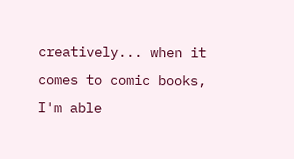creatively... when it comes to comic books, I'm able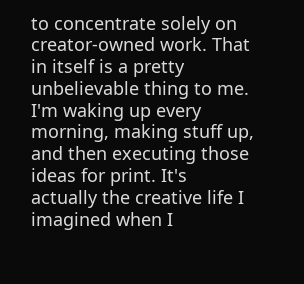to concentrate solely on creator-owned work. That in itself is a pretty unbelievable thing to me. I'm waking up every morning, making stuff up, and then executing those ideas for print. It's actually the creative life I imagined when I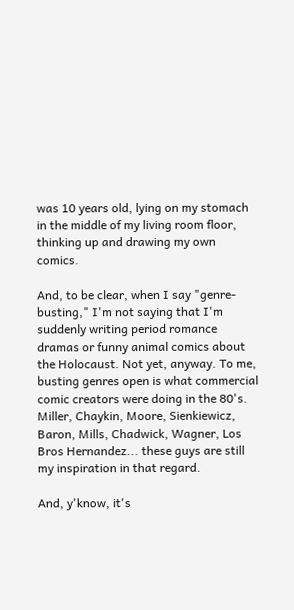was 10 years old, lying on my stomach in the middle of my living room floor, thinking up and drawing my own comics.

And, to be clear, when I say "genre-busting," I'm not saying that I'm suddenly writing period romance dramas or funny animal comics about the Holocaust. Not yet, anyway. To me, busting genres open is what commercial comic creators were doing in the 80's. Miller, Chaykin, Moore, Sienkiewicz, Baron, Mills, Chadwick, Wagner, Los Bros Hernandez... these guys are still my inspiration in that regard.

And, y'know, it's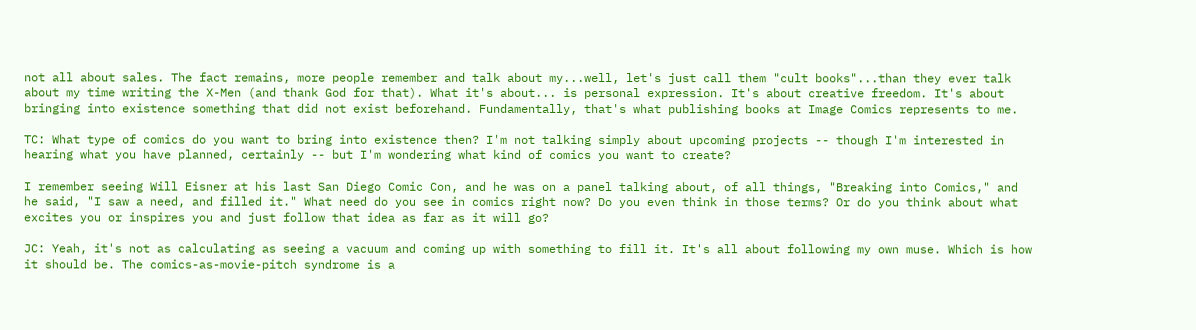not all about sales. The fact remains, more people remember and talk about my...well, let's just call them "cult books"...than they ever talk about my time writing the X-Men (and thank God for that). What it's about... is personal expression. It's about creative freedom. It's about bringing into existence something that did not exist beforehand. Fundamentally, that's what publishing books at Image Comics represents to me.

TC: What type of comics do you want to bring into existence then? I'm not talking simply about upcoming projects -- though I'm interested in hearing what you have planned, certainly -- but I'm wondering what kind of comics you want to create?

I remember seeing Will Eisner at his last San Diego Comic Con, and he was on a panel talking about, of all things, "Breaking into Comics," and he said, "I saw a need, and filled it." What need do you see in comics right now? Do you even think in those terms? Or do you think about what excites you or inspires you and just follow that idea as far as it will go?

JC: Yeah, it's not as calculating as seeing a vacuum and coming up with something to fill it. It's all about following my own muse. Which is how it should be. The comics-as-movie-pitch syndrome is a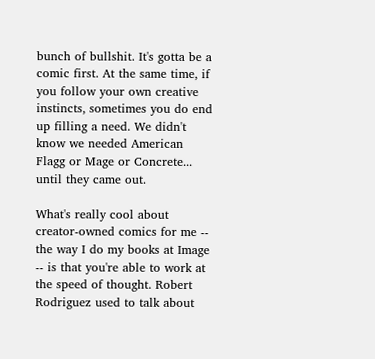bunch of bullshit. It's gotta be a comic first. At the same time, if you follow your own creative instincts, sometimes you do end up filling a need. We didn't know we needed American Flagg or Mage or Concrete... until they came out.

What's really cool about creator-owned comics for me -- the way I do my books at Image -- is that you're able to work at the speed of thought. Robert Rodriguez used to talk about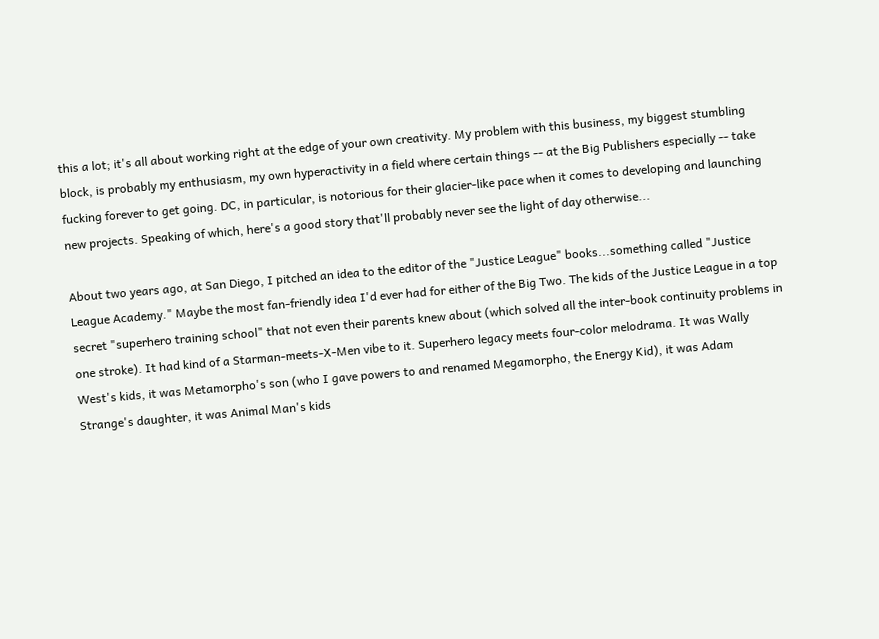this a lot; it's all about working right at the edge of your own creativity. My problem with this business, my biggest stumbling block, is probably my enthusiasm, my own hyperactivity in a field where certain things -- at the Big Publishers especially -- take fucking forever to get going. DC, in particular, is notorious for their glacier-like pace when it comes to developing and launching new projects. Speaking of which, here's a good story that'll probably never see the light of day otherwise...

About two years ago, at San Diego, I pitched an idea to the editor of the "Justice League" books...something called "Justice League Academy." Maybe the most fan-friendly idea I'd ever had for either of the Big Two. The kids of the Justice League in a top secret "superhero training school" that not even their parents knew about (which solved all the inter-book continuity problems in one stroke). It had kind of a Starman-meets-X-Men vibe to it. Superhero legacy meets four-color melodrama. It was Wally West's kids, it was Metamorpho's son (who I gave powers to and renamed Megamorpho, the Energy Kid), it was Adam Strange's daughter, it was Animal Man's kids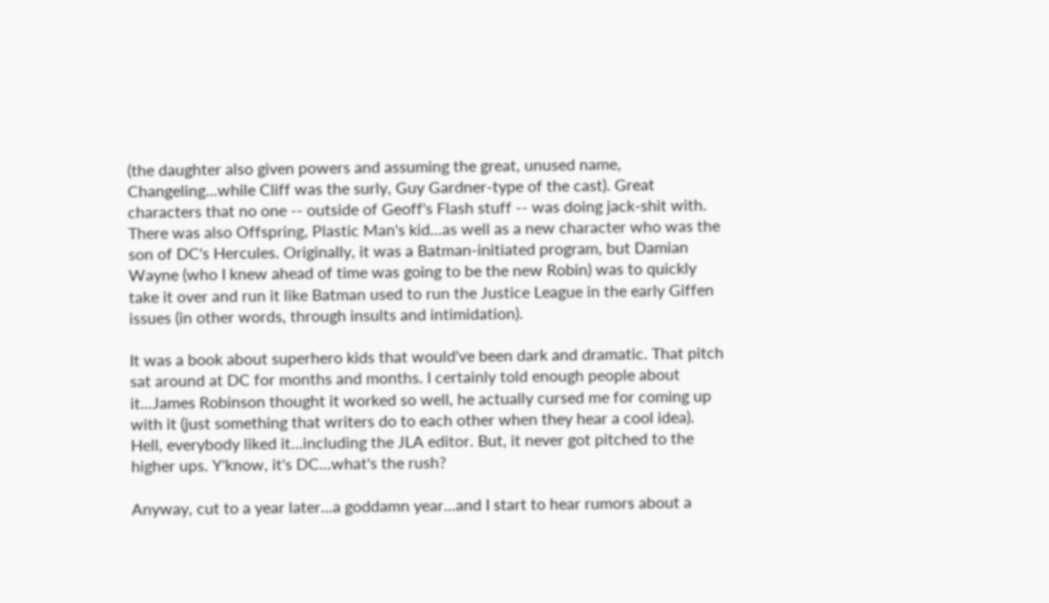(the daughter also given powers and assuming the great, unused name, Changeling...while Cliff was the surly, Guy Gardner-type of the cast). Great characters that no one -- outside of Geoff's Flash stuff -- was doing jack-shit with. There was also Offspring, Plastic Man's kid...as well as a new character who was the son of DC's Hercules. Originally, it was a Batman-initiated program, but Damian Wayne (who I knew ahead of time was going to be the new Robin) was to quickly take it over and run it like Batman used to run the Justice League in the early Giffen issues (in other words, through insults and intimidation).

It was a book about superhero kids that would've been dark and dramatic. That pitch sat around at DC for months and months. I certainly told enough people about it...James Robinson thought it worked so well, he actually cursed me for coming up with it (just something that writers do to each other when they hear a cool idea). Hell, everybody liked it...including the JLA editor. But, it never got pitched to the higher ups. Y'know, it's DC...what's the rush?

Anyway, cut to a year later...a goddamn year...and I start to hear rumors about a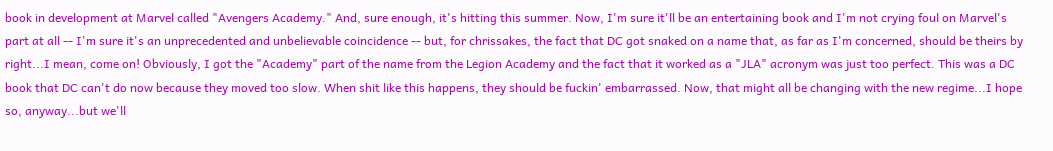book in development at Marvel called "Avengers Academy." And, sure enough, it's hitting this summer. Now, I'm sure it'll be an entertaining book and I'm not crying foul on Marvel's part at all -- I'm sure it's an unprecedented and unbelievable coincidence -- but, for chrissakes, the fact that DC got snaked on a name that, as far as I'm concerned, should be theirs by right...I mean, come on! Obviously, I got the "Academy" part of the name from the Legion Academy and the fact that it worked as a "JLA" acronym was just too perfect. This was a DC book that DC can't do now because they moved too slow. When shit like this happens, they should be fuckin' embarrassed. Now, that might all be changing with the new regime...I hope so, anyway...but we'll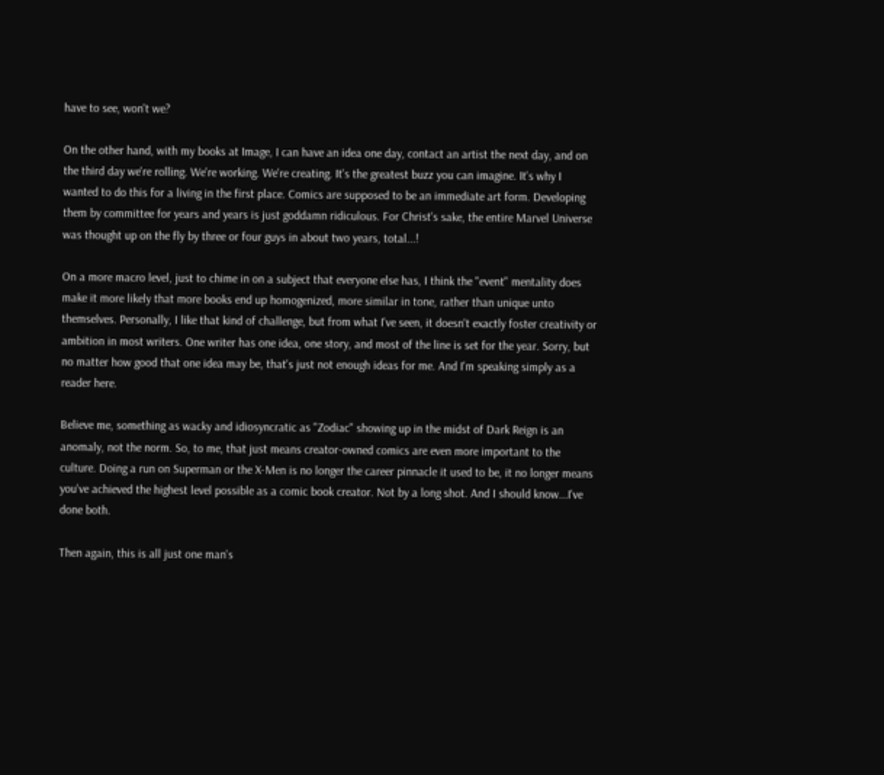have to see, won't we?

On the other hand, with my books at Image, I can have an idea one day, contact an artist the next day, and on the third day we're rolling. We're working. We're creating. It's the greatest buzz you can imagine. It's why I wanted to do this for a living in the first place. Comics are supposed to be an immediate art form. Developing them by committee for years and years is just goddamn ridiculous. For Christ's sake, the entire Marvel Universe was thought up on the fly by three or four guys in about two years, total...!

On a more macro level, just to chime in on a subject that everyone else has, I think the "event" mentality does make it more likely that more books end up homogenized, more similar in tone, rather than unique unto themselves. Personally, I like that kind of challenge, but from what I've seen, it doesn't exactly foster creativity or ambition in most writers. One writer has one idea, one story, and most of the line is set for the year. Sorry, but no matter how good that one idea may be, that's just not enough ideas for me. And I'm speaking simply as a reader here.

Believe me, something as wacky and idiosyncratic as "Zodiac" showing up in the midst of Dark Reign is an anomaly, not the norm. So, to me, that just means creator-owned comics are even more important to the culture. Doing a run on Superman or the X-Men is no longer the career pinnacle it used to be, it no longer means you've achieved the highest level possible as a comic book creator. Not by a long shot. And I should know...I've done both.

Then again, this is all just one man's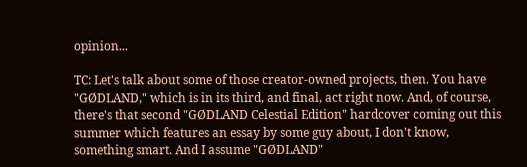opinion...

TC: Let's talk about some of those creator-owned projects, then. You have "GØDLAND," which is in its third, and final, act right now. And, of course, there's that second "GØDLAND Celestial Edition" hardcover coming out this summer which features an essay by some guy about, I don't know, something smart. And I assume "GØDLAND"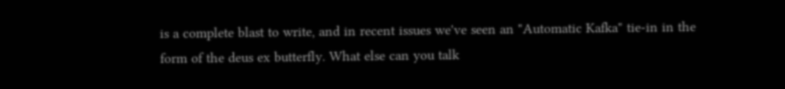is a complete blast to write, and in recent issues we've seen an "Automatic Kafka" tie-in in the form of the deus ex butterfly. What else can you talk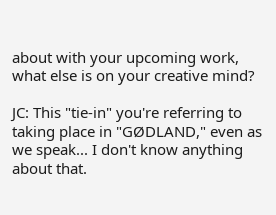about with your upcoming work, what else is on your creative mind?

JC: This "tie-in" you're referring to taking place in "GØDLAND," even as we speak... I don't know anything about that.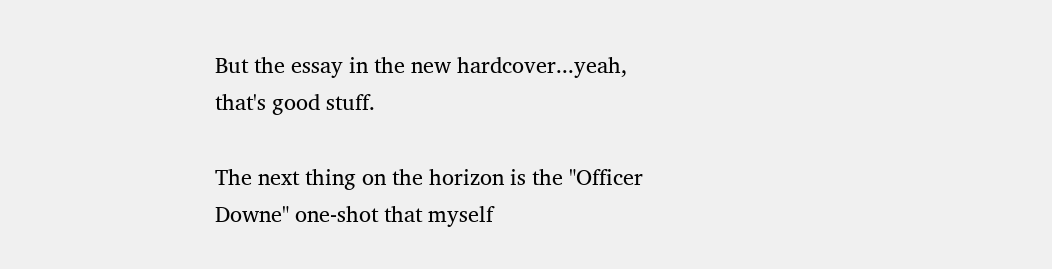But the essay in the new hardcover...yeah, that's good stuff.

The next thing on the horizon is the "Officer Downe" one-shot that myself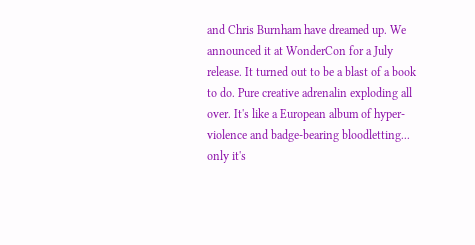and Chris Burnham have dreamed up. We announced it at WonderCon for a July release. It turned out to be a blast of a book to do. Pure creative adrenalin exploding all over. It's like a European album of hyper-violence and badge-bearing bloodletting... only it's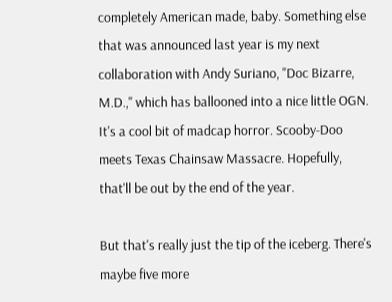completely American made, baby. Something else that was announced last year is my next collaboration with Andy Suriano, "Doc Bizarre, M.D.," which has ballooned into a nice little OGN. It's a cool bit of madcap horror. Scooby-Doo meets Texas Chainsaw Massacre. Hopefully, that'll be out by the end of the year.

But that's really just the tip of the iceberg. There's maybe five more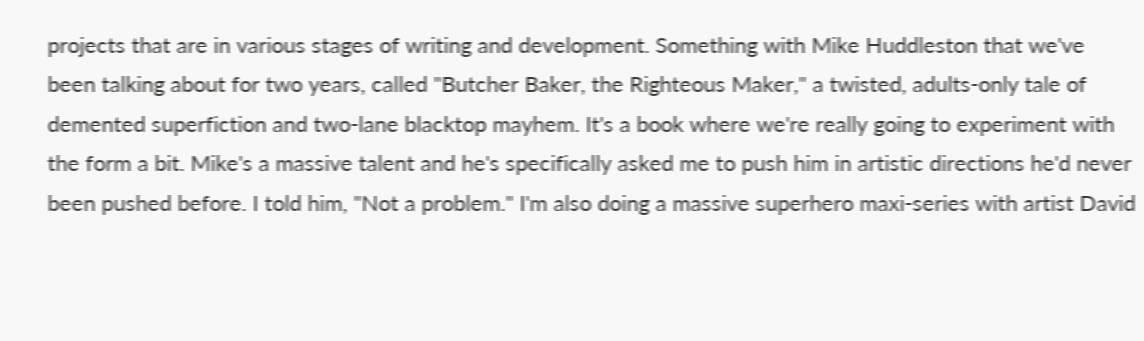projects that are in various stages of writing and development. Something with Mike Huddleston that we've been talking about for two years, called "Butcher Baker, the Righteous Maker," a twisted, adults-only tale of demented superfiction and two-lane blacktop mayhem. It's a book where we're really going to experiment with the form a bit. Mike's a massive talent and he's specifically asked me to push him in artistic directions he'd never been pushed before. I told him, "Not a problem." I'm also doing a massive superhero maxi-series with artist David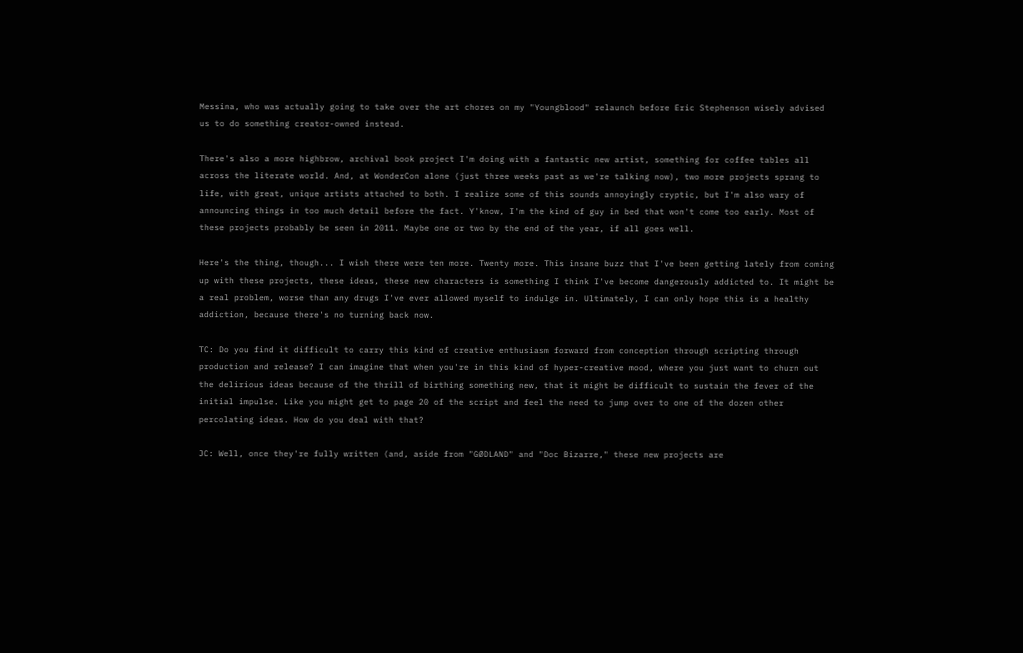Messina, who was actually going to take over the art chores on my "Youngblood" relaunch before Eric Stephenson wisely advised us to do something creator-owned instead.

There's also a more highbrow, archival book project I'm doing with a fantastic new artist, something for coffee tables all across the literate world. And, at WonderCon alone (just three weeks past as we're talking now), two more projects sprang to life, with great, unique artists attached to both. I realize some of this sounds annoyingly cryptic, but I'm also wary of announcing things in too much detail before the fact. Y'know, I'm the kind of guy in bed that won't come too early. Most of these projects probably be seen in 2011. Maybe one or two by the end of the year, if all goes well.

Here's the thing, though... I wish there were ten more. Twenty more. This insane buzz that I've been getting lately from coming up with these projects, these ideas, these new characters is something I think I've become dangerously addicted to. It might be a real problem, worse than any drugs I've ever allowed myself to indulge in. Ultimately, I can only hope this is a healthy addiction, because there's no turning back now.

TC: Do you find it difficult to carry this kind of creative enthusiasm forward from conception through scripting through production and release? I can imagine that when you're in this kind of hyper-creative mood, where you just want to churn out the delirious ideas because of the thrill of birthing something new, that it might be difficult to sustain the fever of the initial impulse. Like you might get to page 20 of the script and feel the need to jump over to one of the dozen other percolating ideas. How do you deal with that?

JC: Well, once they're fully written (and, aside from "GØDLAND" and "Doc Bizarre," these new projects are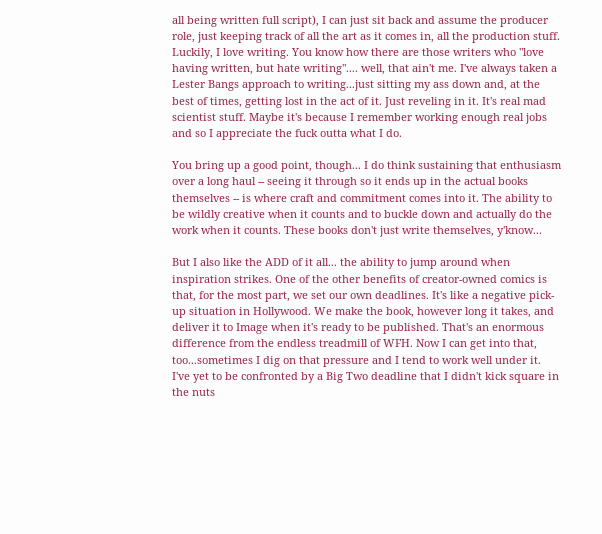all being written full script), I can just sit back and assume the producer role, just keeping track of all the art as it comes in, all the production stuff. Luckily, I love writing. You know how there are those writers who "love having written, but hate writing".... well, that ain't me. I've always taken a Lester Bangs approach to writing...just sitting my ass down and, at the best of times, getting lost in the act of it. Just reveling in it. It's real mad scientist stuff. Maybe it's because I remember working enough real jobs and so I appreciate the fuck outta what I do.

You bring up a good point, though... I do think sustaining that enthusiasm over a long haul -- seeing it through so it ends up in the actual books themselves -- is where craft and commitment comes into it. The ability to be wildly creative when it counts and to buckle down and actually do the work when it counts. These books don't just write themselves, y'know...

But I also like the ADD of it all... the ability to jump around when inspiration strikes. One of the other benefits of creator-owned comics is that, for the most part, we set our own deadlines. It's like a negative pick-up situation in Hollywood. We make the book, however long it takes, and deliver it to Image when it's ready to be published. That's an enormous difference from the endless treadmill of WFH. Now I can get into that, too...sometimes I dig on that pressure and I tend to work well under it. I've yet to be confronted by a Big Two deadline that I didn't kick square in the nuts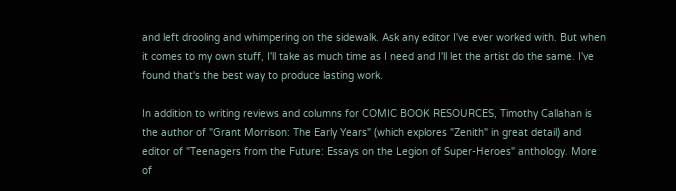and left drooling and whimpering on the sidewalk. Ask any editor I've ever worked with. But when it comes to my own stuff, I'll take as much time as I need and I'll let the artist do the same. I've found that's the best way to produce lasting work.

In addition to writing reviews and columns for COMIC BOOK RESOURCES, Timothy Callahan is the author of "Grant Morrison: The Early Years" (which explores "Zenith" in great detail) and editor of "Teenagers from the Future: Essays on the Legion of Super-Heroes" anthology. More of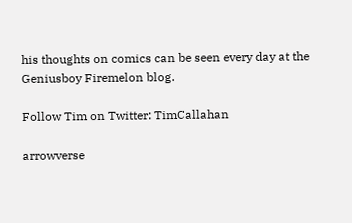his thoughts on comics can be seen every day at the Geniusboy Firemelon blog.

Follow Tim on Twitter: TimCallahan

arrowverse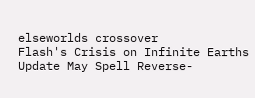elseworlds crossover
Flash's Crisis on Infinite Earths Update May Spell Reverse-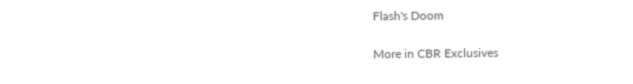Flash's Doom

More in CBR Exclusives